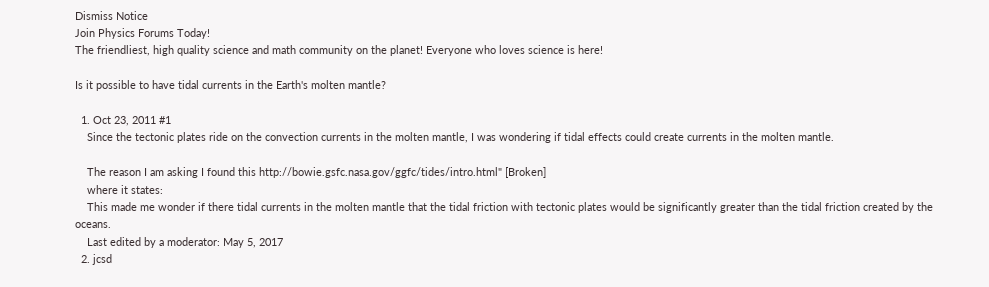Dismiss Notice
Join Physics Forums Today!
The friendliest, high quality science and math community on the planet! Everyone who loves science is here!

Is it possible to have tidal currents in the Earth's molten mantle?

  1. Oct 23, 2011 #1
    Since the tectonic plates ride on the convection currents in the molten mantle, I was wondering if tidal effects could create currents in the molten mantle.

    The reason I am asking I found this http://bowie.gsfc.nasa.gov/ggfc/tides/intro.html" [Broken]
    where it states:
    This made me wonder if there tidal currents in the molten mantle that the tidal friction with tectonic plates would be significantly greater than the tidal friction created by the oceans.
    Last edited by a moderator: May 5, 2017
  2. jcsd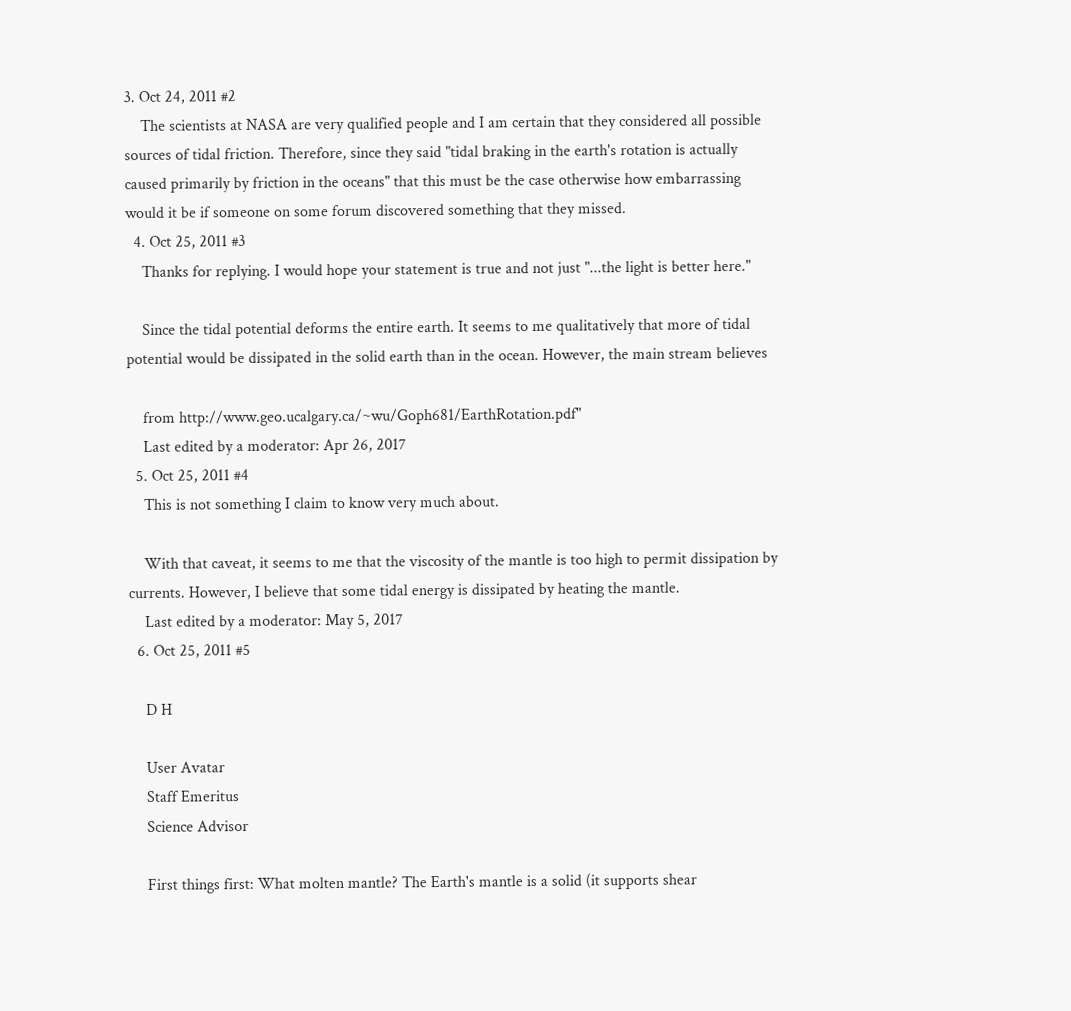3. Oct 24, 2011 #2
    The scientists at NASA are very qualified people and I am certain that they considered all possible sources of tidal friction. Therefore, since they said "tidal braking in the earth's rotation is actually caused primarily by friction in the oceans" that this must be the case otherwise how embarrassing would it be if someone on some forum discovered something that they missed.
  4. Oct 25, 2011 #3
    Thanks for replying. I would hope your statement is true and not just "...the light is better here."

    Since the tidal potential deforms the entire earth. It seems to me qualitatively that more of tidal potential would be dissipated in the solid earth than in the ocean. However, the main stream believes

    from http://www.geo.ucalgary.ca/~wu/Goph681/EarthRotation.pdf"
    Last edited by a moderator: Apr 26, 2017
  5. Oct 25, 2011 #4
    This is not something I claim to know very much about.

    With that caveat, it seems to me that the viscosity of the mantle is too high to permit dissipation by currents. However, I believe that some tidal energy is dissipated by heating the mantle.
    Last edited by a moderator: May 5, 2017
  6. Oct 25, 2011 #5

    D H

    User Avatar
    Staff Emeritus
    Science Advisor

    First things first: What molten mantle? The Earth's mantle is a solid (it supports shear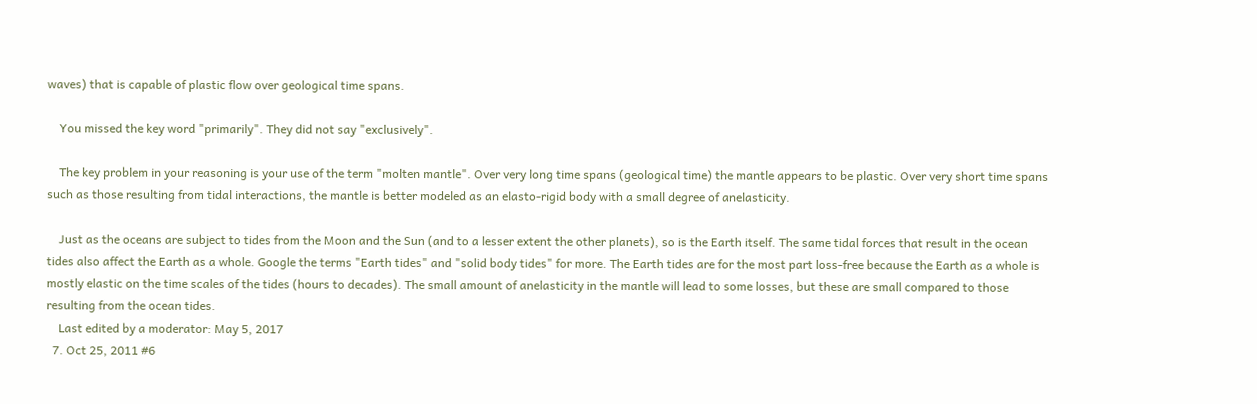waves) that is capable of plastic flow over geological time spans.

    You missed the key word "primarily". They did not say "exclusively".

    The key problem in your reasoning is your use of the term "molten mantle". Over very long time spans (geological time) the mantle appears to be plastic. Over very short time spans such as those resulting from tidal interactions, the mantle is better modeled as an elasto-rigid body with a small degree of anelasticity.

    Just as the oceans are subject to tides from the Moon and the Sun (and to a lesser extent the other planets), so is the Earth itself. The same tidal forces that result in the ocean tides also affect the Earth as a whole. Google the terms "Earth tides" and "solid body tides" for more. The Earth tides are for the most part loss-free because the Earth as a whole is mostly elastic on the time scales of the tides (hours to decades). The small amount of anelasticity in the mantle will lead to some losses, but these are small compared to those resulting from the ocean tides.
    Last edited by a moderator: May 5, 2017
  7. Oct 25, 2011 #6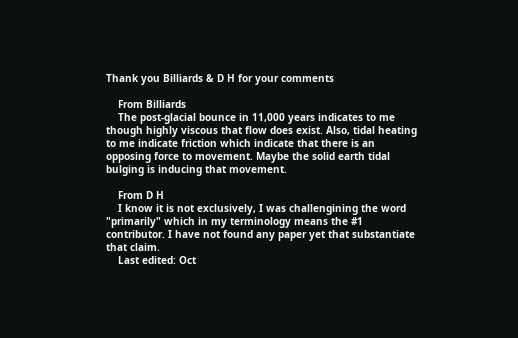Thank you Billiards & D H for your comments

    From Billiards
    The post-glacial bounce in 11,000 years indicates to me though highly viscous that flow does exist. Also, tidal heating to me indicate friction which indicate that there is an opposing force to movement. Maybe the solid earth tidal bulging is inducing that movement.

    From D H
    I know it is not exclusively, I was challengining the word "primarily" which in my terminology means the #1 contributor. I have not found any paper yet that substantiate that claim.
    Last edited: Oct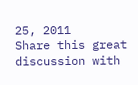25, 2011
Share this great discussion with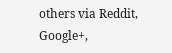others via Reddit, Google+,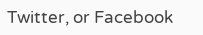Twitter, or Facebook